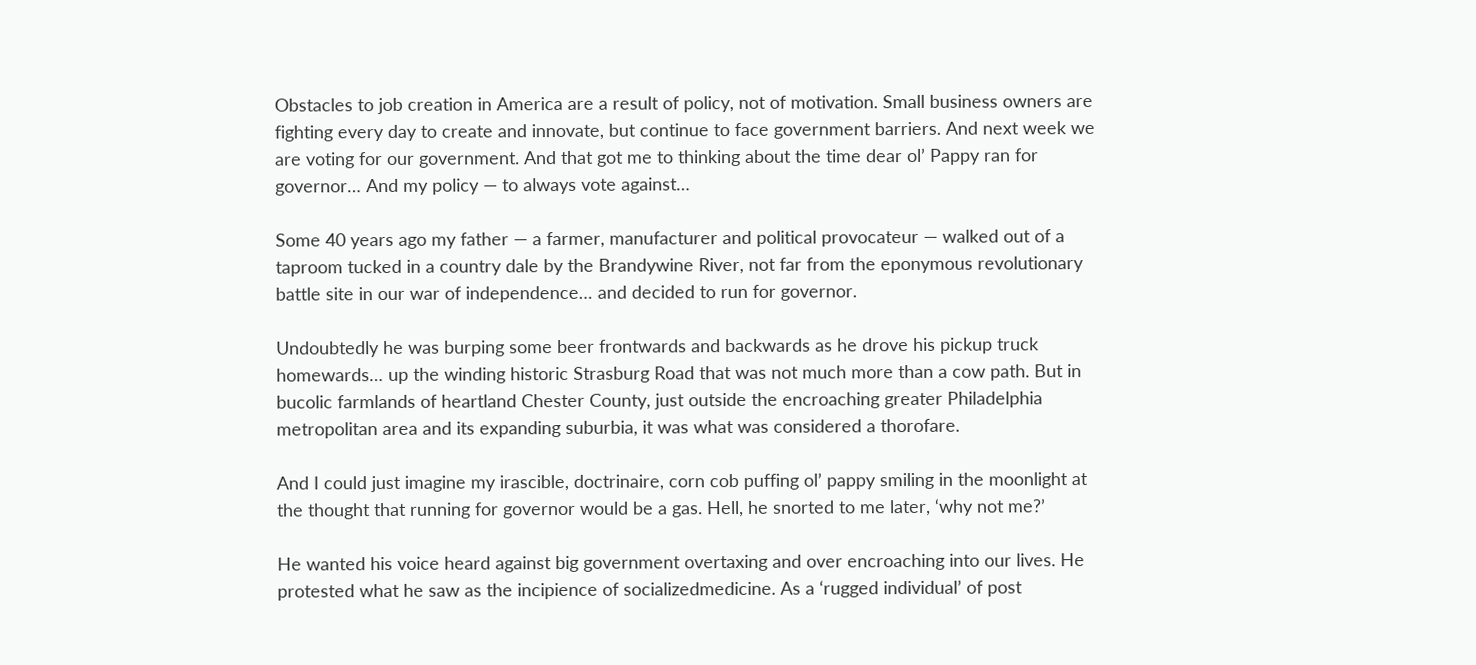Obstacles to job creation in America are a result of policy, not of motivation. Small business owners are fighting every day to create and innovate, but continue to face government barriers. And next week we are voting for our government. And that got me to thinking about the time dear ol’ Pappy ran for governor… And my policy — to always vote against…

Some 40 years ago my father — a farmer, manufacturer and political provocateur — walked out of a taproom tucked in a country dale by the Brandywine River, not far from the eponymous revolutionary battle site in our war of independence… and decided to run for governor.

Undoubtedly he was burping some beer frontwards and backwards as he drove his pickup truck homewards… up the winding historic Strasburg Road that was not much more than a cow path. But in bucolic farmlands of heartland Chester County, just outside the encroaching greater Philadelphia metropolitan area and its expanding suburbia, it was what was considered a thorofare.

And I could just imagine my irascible, doctrinaire, corn cob puffing ol’ pappy smiling in the moonlight at the thought that running for governor would be a gas. Hell, he snorted to me later, ‘why not me?’

He wanted his voice heard against big government overtaxing and over encroaching into our lives. He protested what he saw as the incipience of socializedmedicine. As a ‘rugged individual’ of post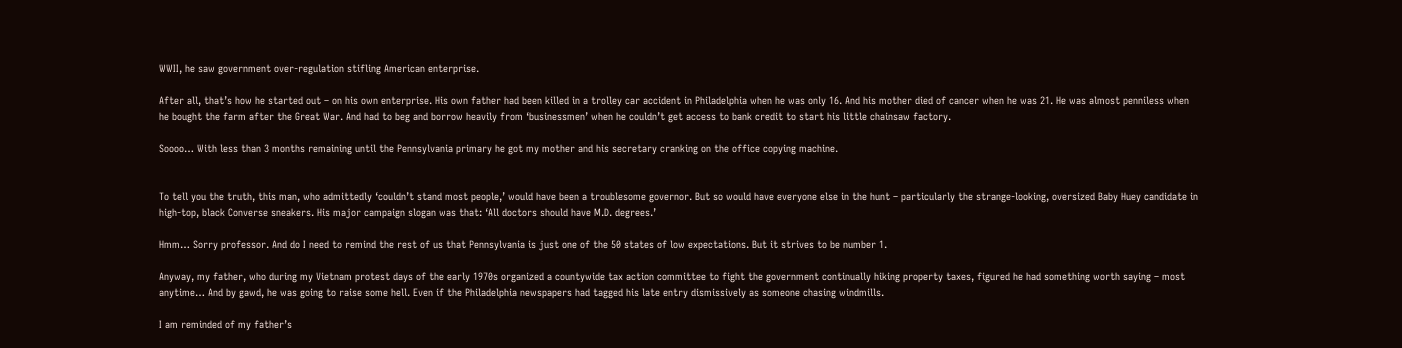WWII, he saw government over-regulation stifling American enterprise.

After all, that’s how he started out – on his own enterprise. His own father had been killed in a trolley car accident in Philadelphia when he was only 16. And his mother died of cancer when he was 21. He was almost penniless when he bought the farm after the Great War. And had to beg and borrow heavily from ‘businessmen’ when he couldn’t get access to bank credit to start his little chainsaw factory.

Soooo… With less than 3 months remaining until the Pennsylvania primary he got my mother and his secretary cranking on the office copying machine.


To tell you the truth, this man, who admittedly ‘couldn’t stand most people,’ would have been a troublesome governor. But so would have everyone else in the hunt – particularly the strange-looking, oversized Baby Huey candidate in high-top, black Converse sneakers. His major campaign slogan was that: ‘All doctors should have M.D. degrees.’

Hmm… Sorry professor. And do I need to remind the rest of us that Pennsylvania is just one of the 50 states of low expectations. But it strives to be number 1.

Anyway, my father, who during my Vietnam protest days of the early 1970s organized a countywide tax action committee to fight the government continually hiking property taxes, figured he had something worth saying – most anytime… And by gawd, he was going to raise some hell. Even if the Philadelphia newspapers had tagged his late entry dismissively as someone chasing windmills.

I am reminded of my father’s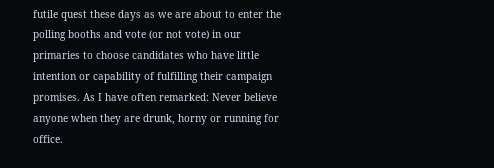futile quest these days as we are about to enter the polling booths and vote (or not vote) in our primaries to choose candidates who have little intention or capability of fulfilling their campaign promises. As I have often remarked: Never believe anyone when they are drunk, horny or running for office.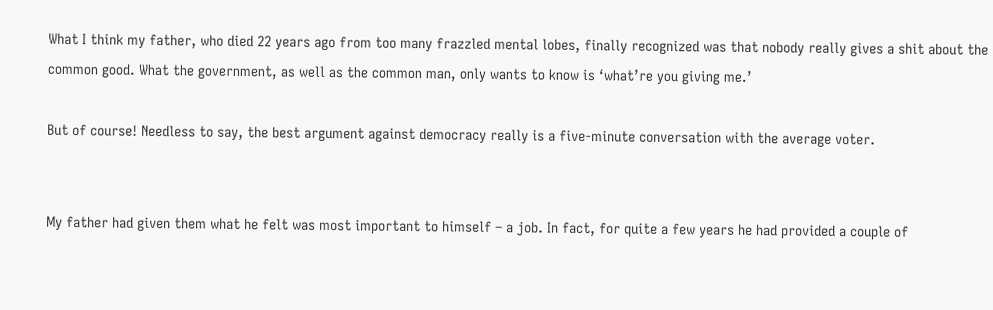What I think my father, who died 22 years ago from too many frazzled mental lobes, finally recognized was that nobody really gives a shit about the common good. What the government, as well as the common man, only wants to know is ‘what’re you giving me.’

But of course! Needless to say, the best argument against democracy really is a five-minute conversation with the average voter.


My father had given them what he felt was most important to himself – a job. In fact, for quite a few years he had provided a couple of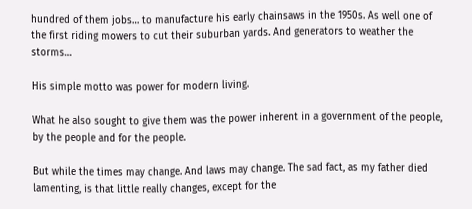hundred of them jobs… to manufacture his early chainsaws in the 1950s. As well one of the first riding mowers to cut their suburban yards. And generators to weather the storms…

His simple motto was power for modern living.

What he also sought to give them was the power inherent in a government of the people, by the people and for the people.

But while the times may change. And laws may change. The sad fact, as my father died lamenting, is that little really changes, except for the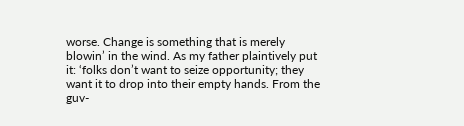worse. Change is something that is merely blowin’ in the wind. As my father plaintively put it: ‘folks don’t want to seize opportunity; they want it to drop into their empty hands. From the guv-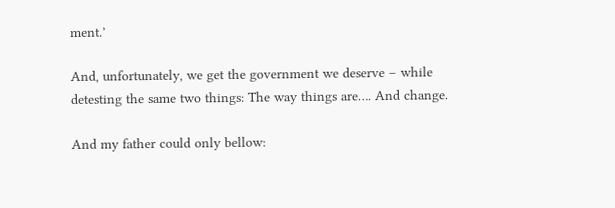ment.’

And, unfortunately, we get the government we deserve – while detesting the same two things: The way things are…. And change.

And my father could only bellow: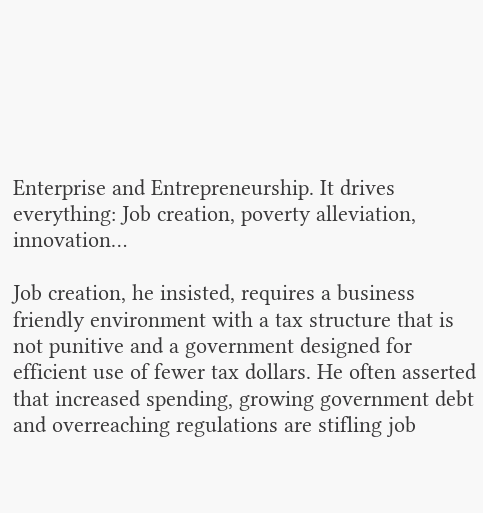Enterprise and Entrepreneurship. It drives everything: Job creation, poverty alleviation, innovation…

Job creation, he insisted, requires a business friendly environment with a tax structure that is not punitive and a government designed for efficient use of fewer tax dollars. He often asserted that increased spending, growing government debt and overreaching regulations are stifling job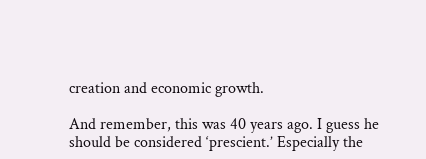creation and economic growth.

And remember, this was 40 years ago. I guess he should be considered ‘prescient.’ Especially the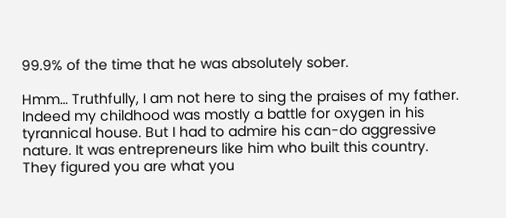99.9% of the time that he was absolutely sober.

Hmm… Truthfully, I am not here to sing the praises of my father. Indeed my childhood was mostly a battle for oxygen in his tyrannical house. But I had to admire his can-do aggressive nature. It was entrepreneurs like him who built this country. They figured you are what you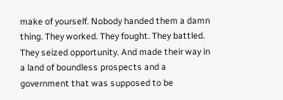make of yourself. Nobody handed them a damn thing. They worked. They fought. They battled. They seized opportunity. And made their way in a land of boundless prospects and a government that was supposed to be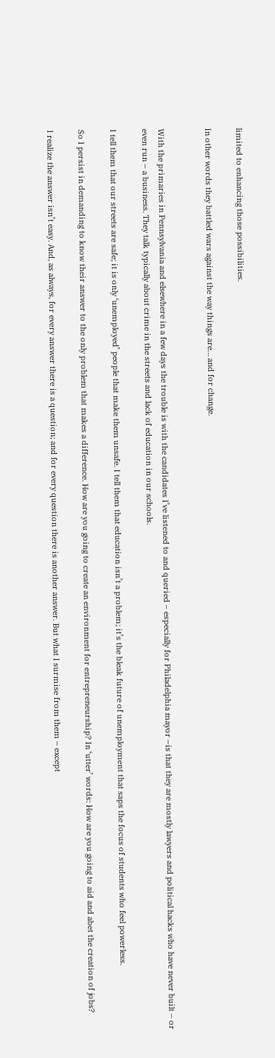limited to enhancing those possibilities.

In other words they battled wars against the way things are… and for change.


With the primaries in Pennsylvania and elsewhere in a few days the trouble is with the candidates I’ve listened to and queried – especially for Philadelphia mayor –is that they are mostly lawyers and political hacks who have never built – or even run – a business. They talk typically about crime in the streets and lack of education in our schools.

I tell them that our streets are safe; it is only ‘unemployed’ people that make them unsafe. I tell them that education isn’t a problem; it’s the bleak future of unemployment that saps the focus of students who feel powerless.

So I persist in demanding to know their answer to the only problem that makes a difference. How are you going to create an environment for entrepreneurship? In ‘utter’ words: How are you going to aid and abet the creation of jobs?

I realize the answer isn’t easy. And, as always, for every answer there is a question; and for every question there is another answer. But what I surmise from them – except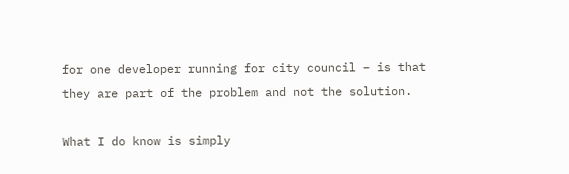for one developer running for city council – is that they are part of the problem and not the solution.

What I do know is simply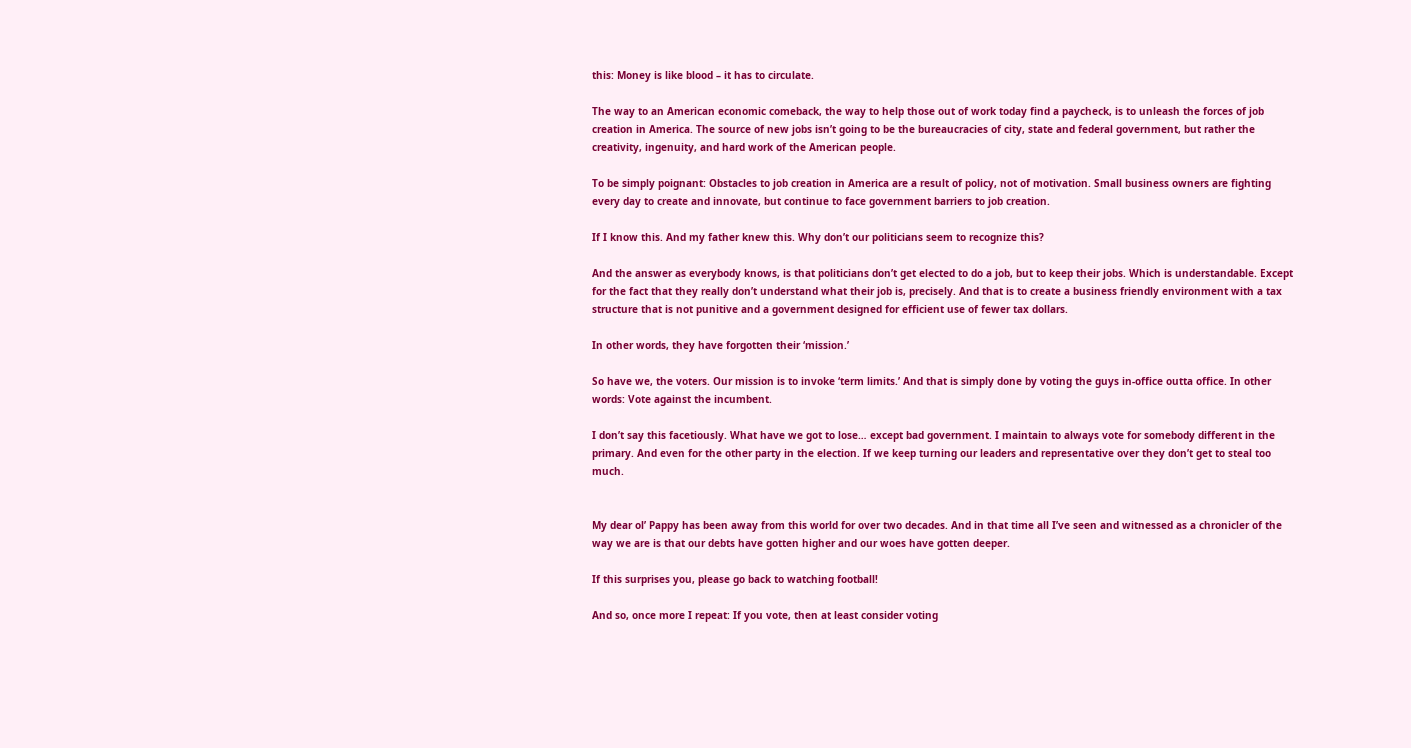this: Money is like blood – it has to circulate.

The way to an American economic comeback, the way to help those out of work today find a paycheck, is to unleash the forces of job creation in America. The source of new jobs isn’t going to be the bureaucracies of city, state and federal government, but rather the creativity, ingenuity, and hard work of the American people.

To be simply poignant: Obstacles to job creation in America are a result of policy, not of motivation. Small business owners are fighting every day to create and innovate, but continue to face government barriers to job creation.

If I know this. And my father knew this. Why don’t our politicians seem to recognize this?

And the answer as everybody knows, is that politicians don’t get elected to do a job, but to keep their jobs. Which is understandable. Except for the fact that they really don’t understand what their job is, precisely. And that is to create a business friendly environment with a tax structure that is not punitive and a government designed for efficient use of fewer tax dollars.

In other words, they have forgotten their ‘mission.’

So have we, the voters. Our mission is to invoke ‘term limits.’ And that is simply done by voting the guys in-office outta office. In other words: Vote against the incumbent.

I don’t say this facetiously. What have we got to lose… except bad government. I maintain to always vote for somebody different in the primary. And even for the other party in the election. If we keep turning our leaders and representative over they don’t get to steal too much.


My dear ol’ Pappy has been away from this world for over two decades. And in that time all I’ve seen and witnessed as a chronicler of the way we are is that our debts have gotten higher and our woes have gotten deeper.

If this surprises you, please go back to watching football!

And so, once more I repeat: If you vote, then at least consider voting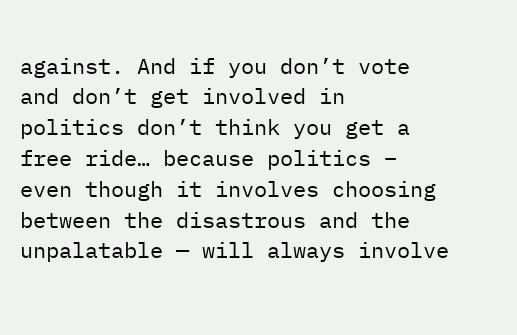against. And if you don’t vote and don’t get involved in politics don’t think you get a free ride… because politics – even though it involves choosing between the disastrous and the unpalatable — will always involve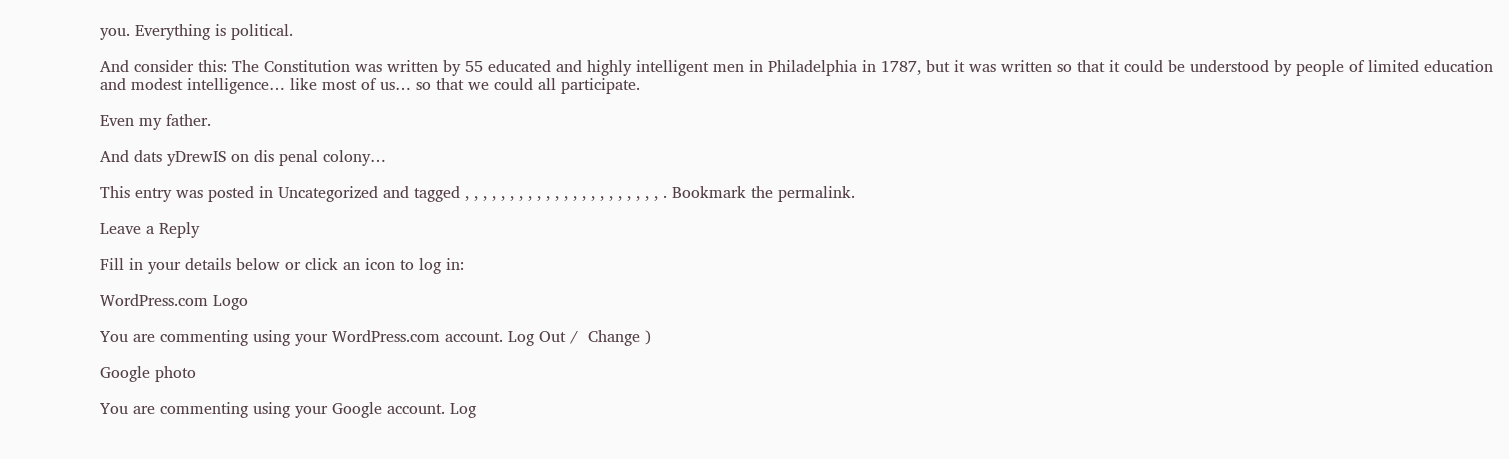you. Everything is political.

And consider this: The Constitution was written by 55 educated and highly intelligent men in Philadelphia in 1787, but it was written so that it could be understood by people of limited education and modest intelligence… like most of us… so that we could all participate.

Even my father.

And dats yDrewIS on dis penal colony…

This entry was posted in Uncategorized and tagged , , , , , , , , , , , , , , , , , , , , , , . Bookmark the permalink.

Leave a Reply

Fill in your details below or click an icon to log in:

WordPress.com Logo

You are commenting using your WordPress.com account. Log Out /  Change )

Google photo

You are commenting using your Google account. Log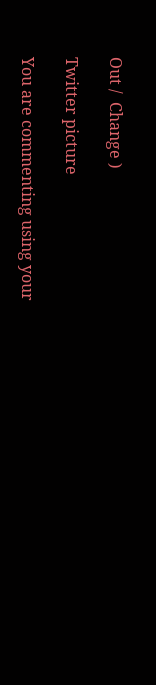Out /  Change )

Twitter picture

You are commenting using your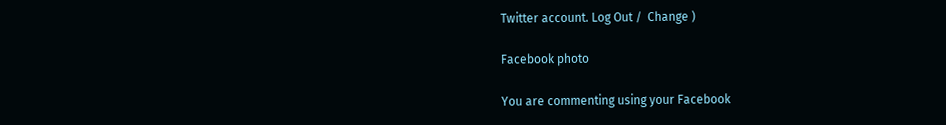Twitter account. Log Out /  Change )

Facebook photo

You are commenting using your Facebook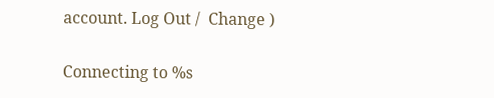account. Log Out /  Change )

Connecting to %s